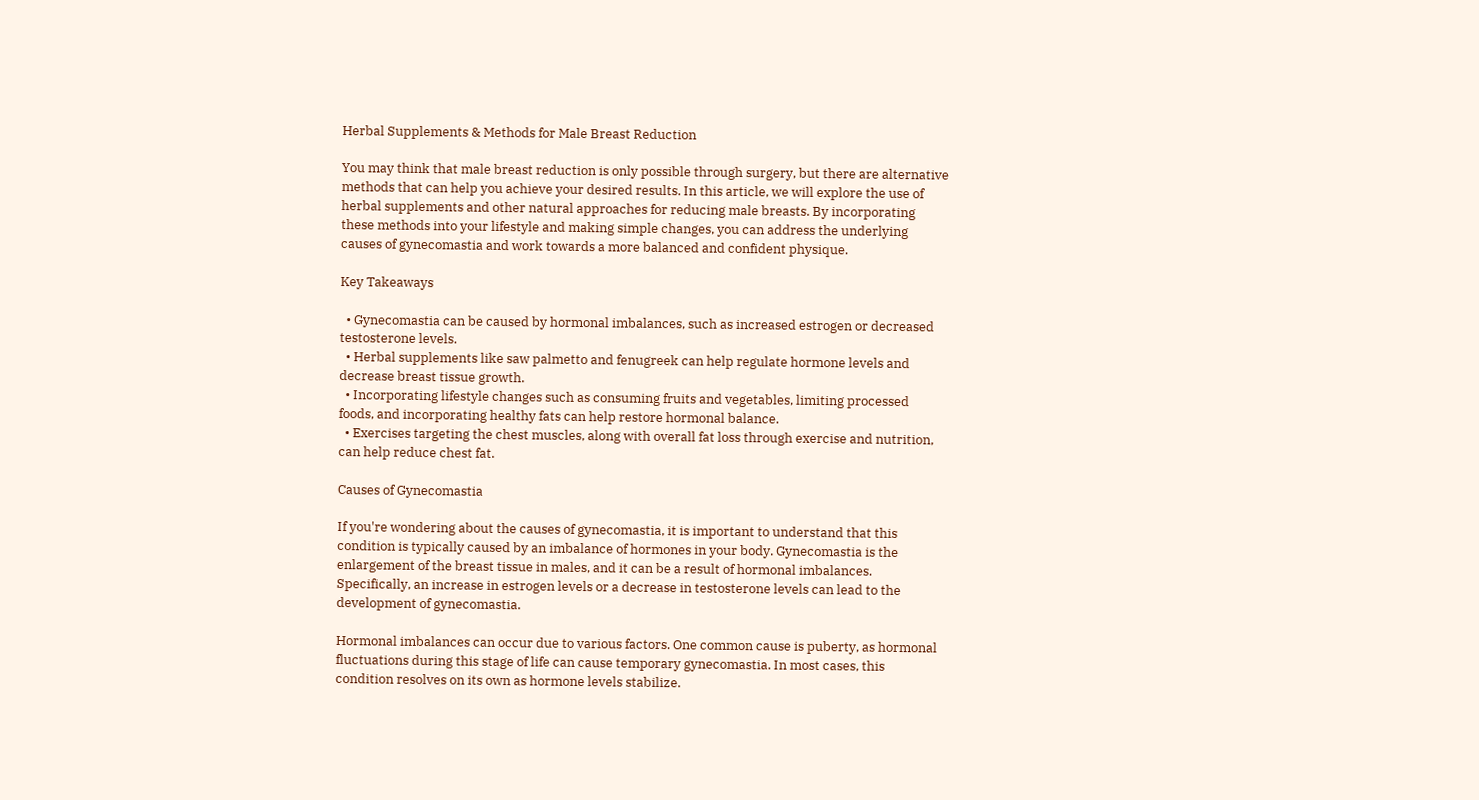Herbal Supplements & Methods for Male Breast Reduction

You may think that male breast reduction is only possible through surgery, but there are alternative methods that can help you achieve your desired results. In this article, we will explore the use of herbal supplements and other natural approaches for reducing male breasts. By incorporating these methods into your lifestyle and making simple changes, you can address the underlying causes of gynecomastia and work towards a more balanced and confident physique.

Key Takeaways

  • Gynecomastia can be caused by hormonal imbalances, such as increased estrogen or decreased testosterone levels.
  • Herbal supplements like saw palmetto and fenugreek can help regulate hormone levels and decrease breast tissue growth.
  • Incorporating lifestyle changes such as consuming fruits and vegetables, limiting processed foods, and incorporating healthy fats can help restore hormonal balance.
  • Exercises targeting the chest muscles, along with overall fat loss through exercise and nutrition, can help reduce chest fat.

Causes of Gynecomastia

If you're wondering about the causes of gynecomastia, it is important to understand that this condition is typically caused by an imbalance of hormones in your body. Gynecomastia is the enlargement of the breast tissue in males, and it can be a result of hormonal imbalances. Specifically, an increase in estrogen levels or a decrease in testosterone levels can lead to the development of gynecomastia.

Hormonal imbalances can occur due to various factors. One common cause is puberty, as hormonal fluctuations during this stage of life can cause temporary gynecomastia. In most cases, this condition resolves on its own as hormone levels stabilize.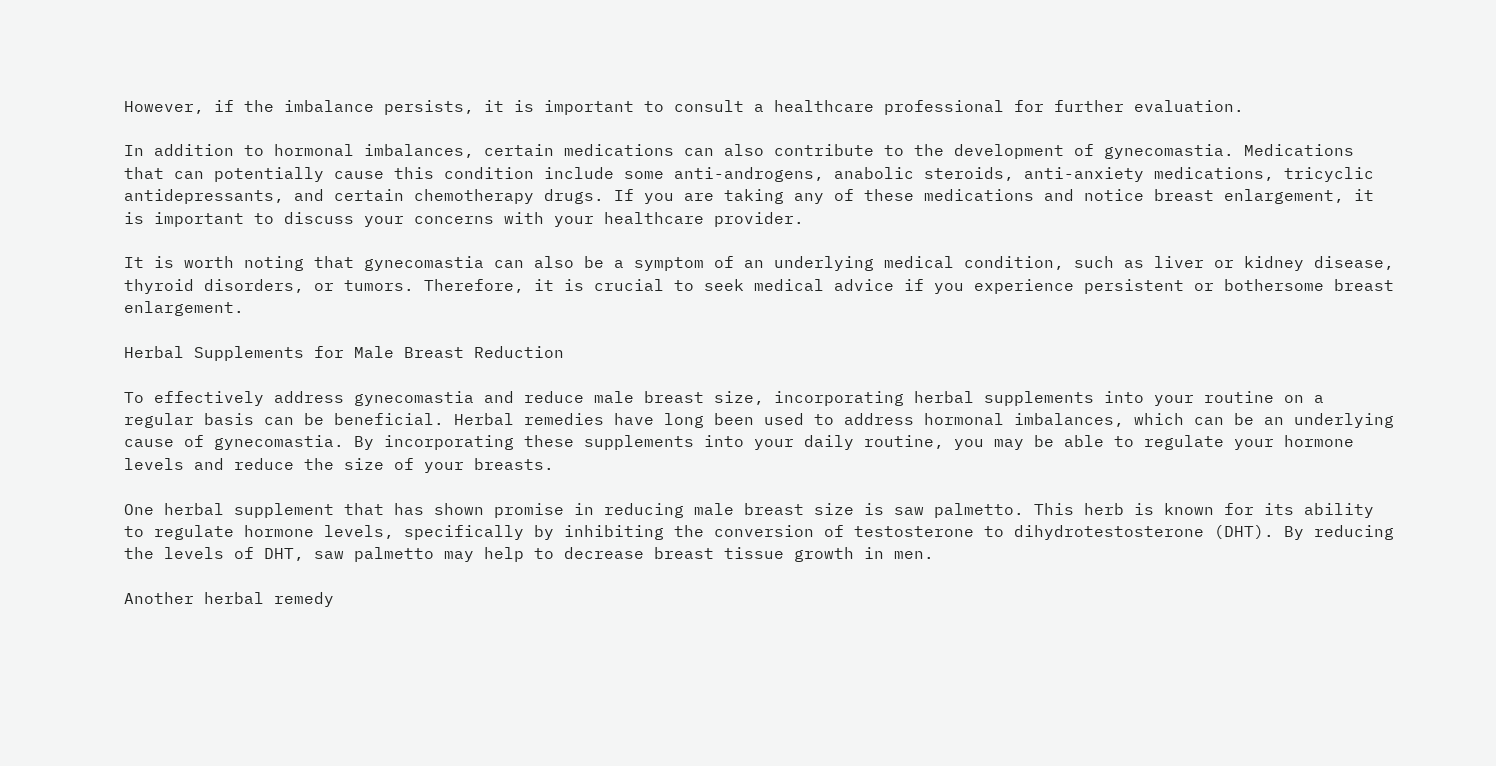However, if the imbalance persists, it is important to consult a healthcare professional for further evaluation.

In addition to hormonal imbalances, certain medications can also contribute to the development of gynecomastia. Medications that can potentially cause this condition include some anti-androgens, anabolic steroids, anti-anxiety medications, tricyclic antidepressants, and certain chemotherapy drugs. If you are taking any of these medications and notice breast enlargement, it is important to discuss your concerns with your healthcare provider.

It is worth noting that gynecomastia can also be a symptom of an underlying medical condition, such as liver or kidney disease, thyroid disorders, or tumors. Therefore, it is crucial to seek medical advice if you experience persistent or bothersome breast enlargement.

Herbal Supplements for Male Breast Reduction

To effectively address gynecomastia and reduce male breast size, incorporating herbal supplements into your routine on a regular basis can be beneficial. Herbal remedies have long been used to address hormonal imbalances, which can be an underlying cause of gynecomastia. By incorporating these supplements into your daily routine, you may be able to regulate your hormone levels and reduce the size of your breasts.

One herbal supplement that has shown promise in reducing male breast size is saw palmetto. This herb is known for its ability to regulate hormone levels, specifically by inhibiting the conversion of testosterone to dihydrotestosterone (DHT). By reducing the levels of DHT, saw palmetto may help to decrease breast tissue growth in men.

Another herbal remedy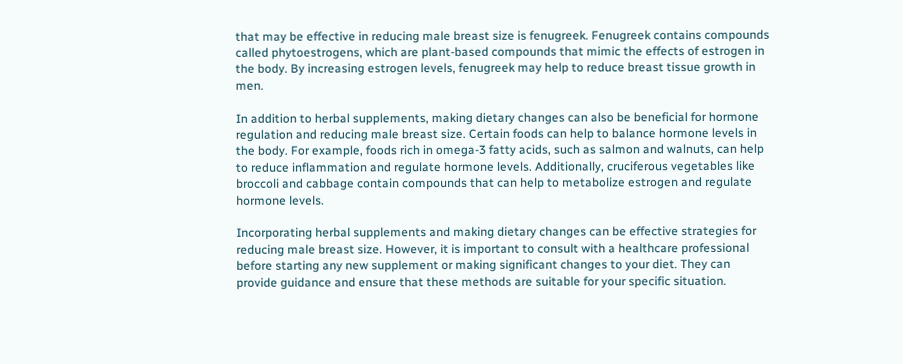that may be effective in reducing male breast size is fenugreek. Fenugreek contains compounds called phytoestrogens, which are plant-based compounds that mimic the effects of estrogen in the body. By increasing estrogen levels, fenugreek may help to reduce breast tissue growth in men.

In addition to herbal supplements, making dietary changes can also be beneficial for hormone regulation and reducing male breast size. Certain foods can help to balance hormone levels in the body. For example, foods rich in omega-3 fatty acids, such as salmon and walnuts, can help to reduce inflammation and regulate hormone levels. Additionally, cruciferous vegetables like broccoli and cabbage contain compounds that can help to metabolize estrogen and regulate hormone levels.

Incorporating herbal supplements and making dietary changes can be effective strategies for reducing male breast size. However, it is important to consult with a healthcare professional before starting any new supplement or making significant changes to your diet. They can provide guidance and ensure that these methods are suitable for your specific situation.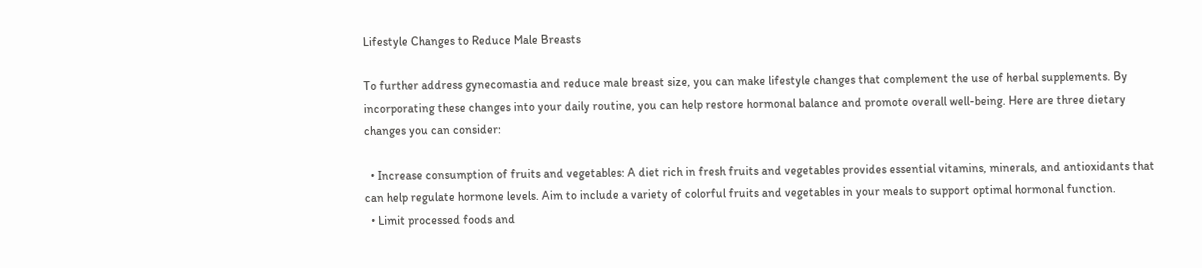Lifestyle Changes to Reduce Male Breasts

To further address gynecomastia and reduce male breast size, you can make lifestyle changes that complement the use of herbal supplements. By incorporating these changes into your daily routine, you can help restore hormonal balance and promote overall well-being. Here are three dietary changes you can consider:

  • Increase consumption of fruits and vegetables: A diet rich in fresh fruits and vegetables provides essential vitamins, minerals, and antioxidants that can help regulate hormone levels. Aim to include a variety of colorful fruits and vegetables in your meals to support optimal hormonal function.
  • Limit processed foods and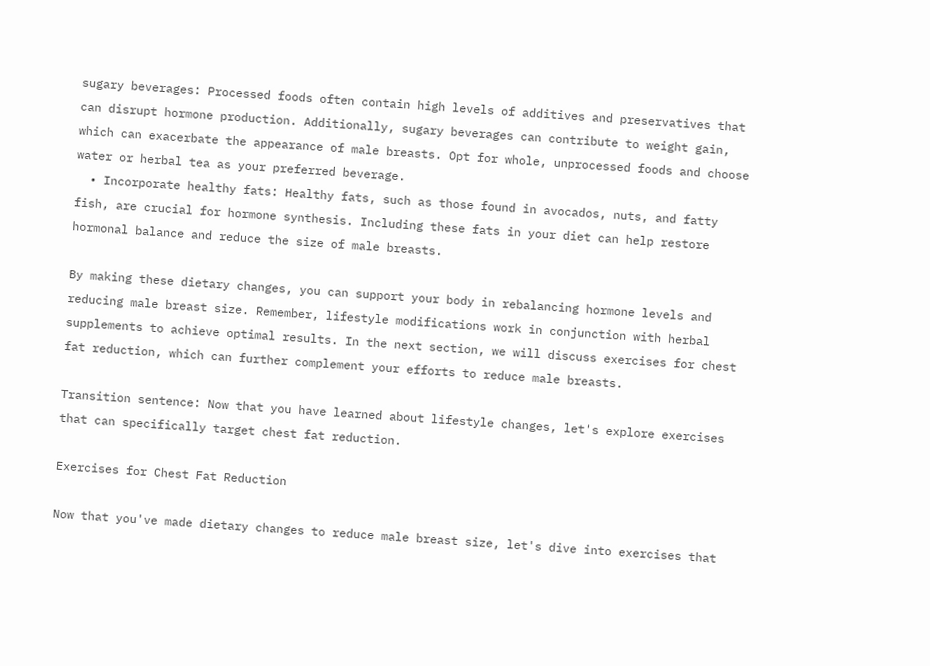sugary beverages: Processed foods often contain high levels of additives and preservatives that can disrupt hormone production. Additionally, sugary beverages can contribute to weight gain, which can exacerbate the appearance of male breasts. Opt for whole, unprocessed foods and choose water or herbal tea as your preferred beverage.
  • Incorporate healthy fats: Healthy fats, such as those found in avocados, nuts, and fatty fish, are crucial for hormone synthesis. Including these fats in your diet can help restore hormonal balance and reduce the size of male breasts.

By making these dietary changes, you can support your body in rebalancing hormone levels and reducing male breast size. Remember, lifestyle modifications work in conjunction with herbal supplements to achieve optimal results. In the next section, we will discuss exercises for chest fat reduction, which can further complement your efforts to reduce male breasts.

Transition sentence: Now that you have learned about lifestyle changes, let's explore exercises that can specifically target chest fat reduction.

Exercises for Chest Fat Reduction

Now that you've made dietary changes to reduce male breast size, let's dive into exercises that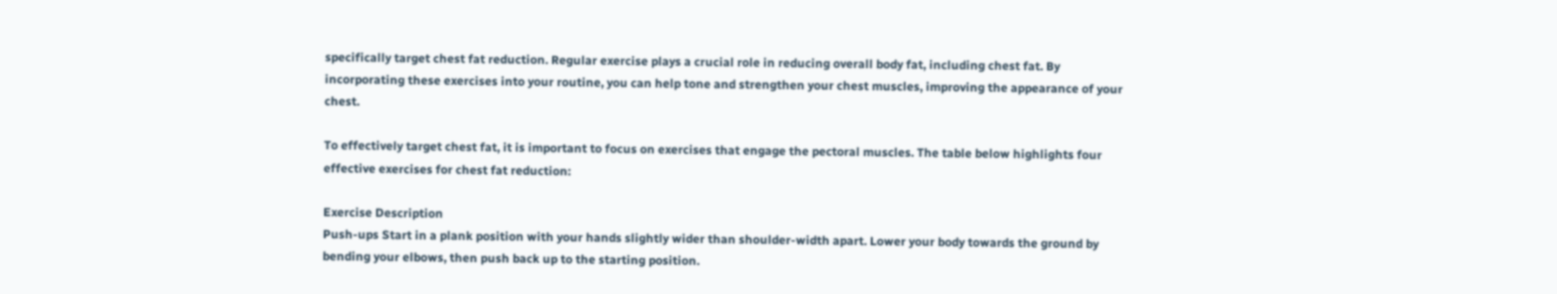specifically target chest fat reduction. Regular exercise plays a crucial role in reducing overall body fat, including chest fat. By incorporating these exercises into your routine, you can help tone and strengthen your chest muscles, improving the appearance of your chest.

To effectively target chest fat, it is important to focus on exercises that engage the pectoral muscles. The table below highlights four effective exercises for chest fat reduction:

Exercise Description
Push-ups Start in a plank position with your hands slightly wider than shoulder-width apart. Lower your body towards the ground by bending your elbows, then push back up to the starting position.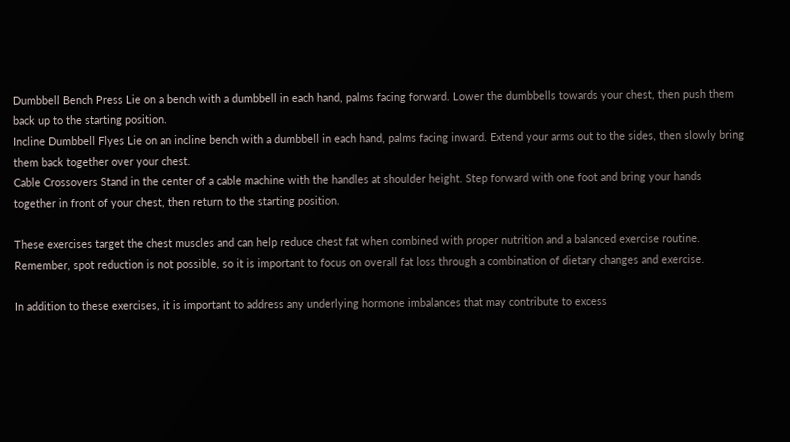Dumbbell Bench Press Lie on a bench with a dumbbell in each hand, palms facing forward. Lower the dumbbells towards your chest, then push them back up to the starting position.
Incline Dumbbell Flyes Lie on an incline bench with a dumbbell in each hand, palms facing inward. Extend your arms out to the sides, then slowly bring them back together over your chest.
Cable Crossovers Stand in the center of a cable machine with the handles at shoulder height. Step forward with one foot and bring your hands together in front of your chest, then return to the starting position.

These exercises target the chest muscles and can help reduce chest fat when combined with proper nutrition and a balanced exercise routine. Remember, spot reduction is not possible, so it is important to focus on overall fat loss through a combination of dietary changes and exercise.

In addition to these exercises, it is important to address any underlying hormone imbalances that may contribute to excess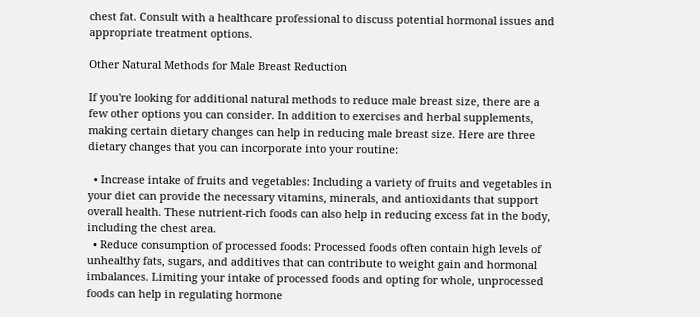chest fat. Consult with a healthcare professional to discuss potential hormonal issues and appropriate treatment options.

Other Natural Methods for Male Breast Reduction

If you're looking for additional natural methods to reduce male breast size, there are a few other options you can consider. In addition to exercises and herbal supplements, making certain dietary changes can help in reducing male breast size. Here are three dietary changes that you can incorporate into your routine:

  • Increase intake of fruits and vegetables: Including a variety of fruits and vegetables in your diet can provide the necessary vitamins, minerals, and antioxidants that support overall health. These nutrient-rich foods can also help in reducing excess fat in the body, including the chest area.
  • Reduce consumption of processed foods: Processed foods often contain high levels of unhealthy fats, sugars, and additives that can contribute to weight gain and hormonal imbalances. Limiting your intake of processed foods and opting for whole, unprocessed foods can help in regulating hormone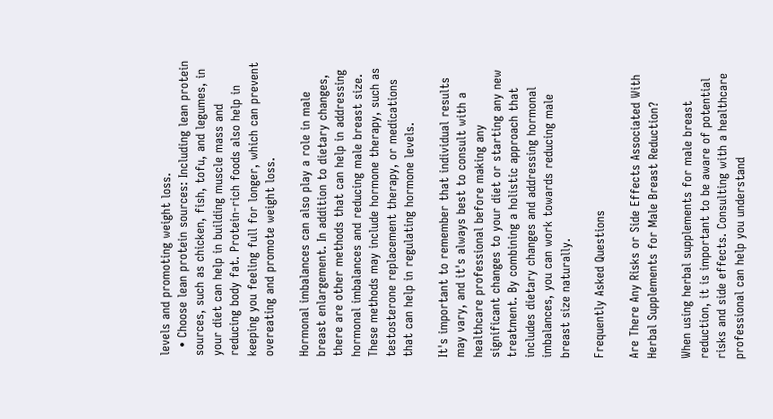levels and promoting weight loss.
  • Choose lean protein sources: Including lean protein sources, such as chicken, fish, tofu, and legumes, in your diet can help in building muscle mass and reducing body fat. Protein-rich foods also help in keeping you feeling full for longer, which can prevent overeating and promote weight loss.

Hormonal imbalances can also play a role in male breast enlargement. In addition to dietary changes, there are other methods that can help in addressing hormonal imbalances and reducing male breast size. These methods may include hormone therapy, such as testosterone replacement therapy, or medications that can help in regulating hormone levels.

It's important to remember that individual results may vary, and it's always best to consult with a healthcare professional before making any significant changes to your diet or starting any new treatment. By combining a holistic approach that includes dietary changes and addressing hormonal imbalances, you can work towards reducing male breast size naturally.

Frequently Asked Questions

Are There Any Risks or Side Effects Associated With Herbal Supplements for Male Breast Reduction?

When using herbal supplements for male breast reduction, it is important to be aware of potential risks and side effects. Consulting with a healthcare professional can help you understand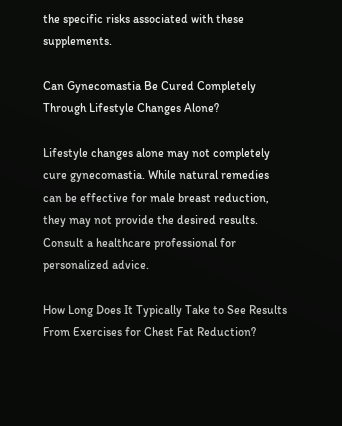the specific risks associated with these supplements.

Can Gynecomastia Be Cured Completely Through Lifestyle Changes Alone?

Lifestyle changes alone may not completely cure gynecomastia. While natural remedies can be effective for male breast reduction, they may not provide the desired results. Consult a healthcare professional for personalized advice.

How Long Does It Typically Take to See Results From Exercises for Chest Fat Reduction?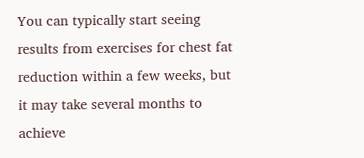You can typically start seeing results from exercises for chest fat reduction within a few weeks, but it may take several months to achieve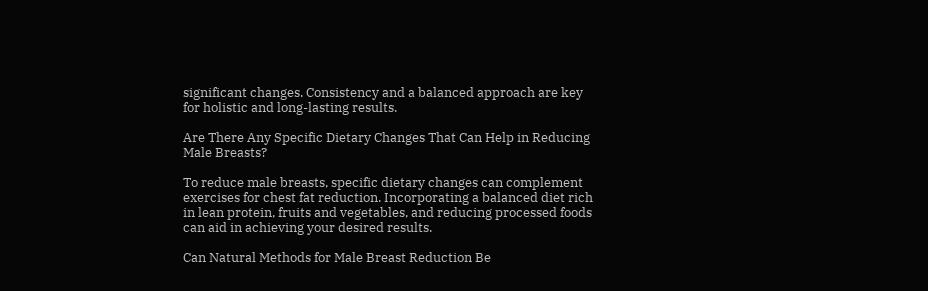significant changes. Consistency and a balanced approach are key for holistic and long-lasting results.

Are There Any Specific Dietary Changes That Can Help in Reducing Male Breasts?

To reduce male breasts, specific dietary changes can complement exercises for chest fat reduction. Incorporating a balanced diet rich in lean protein, fruits and vegetables, and reducing processed foods can aid in achieving your desired results.

Can Natural Methods for Male Breast Reduction Be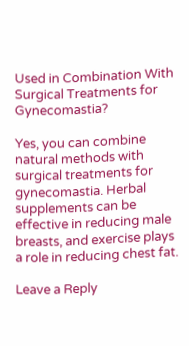Used in Combination With Surgical Treatments for Gynecomastia?

Yes, you can combine natural methods with surgical treatments for gynecomastia. Herbal supplements can be effective in reducing male breasts, and exercise plays a role in reducing chest fat.

Leave a Reply